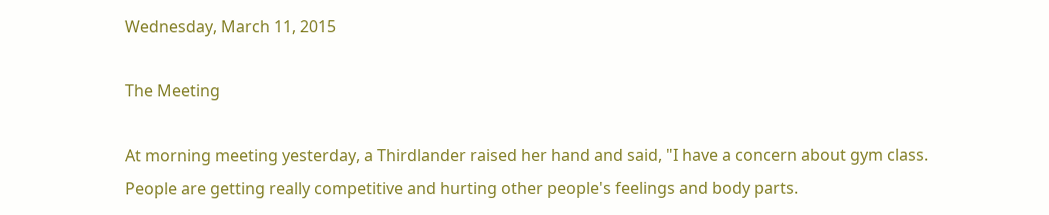Wednesday, March 11, 2015

The Meeting

At morning meeting yesterday, a Thirdlander raised her hand and said, "I have a concern about gym class.  People are getting really competitive and hurting other people's feelings and body parts.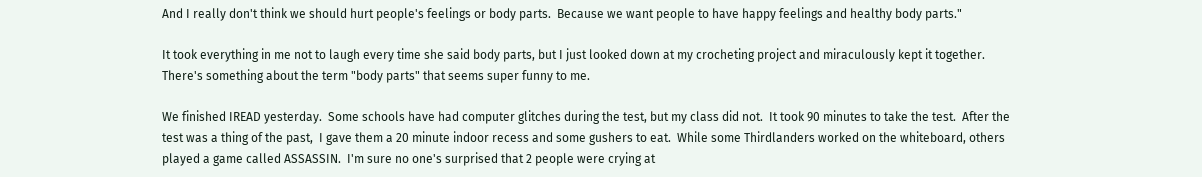And I really don't think we should hurt people's feelings or body parts.  Because we want people to have happy feelings and healthy body parts."

It took everything in me not to laugh every time she said body parts, but I just looked down at my crocheting project and miraculously kept it together.  There's something about the term "body parts" that seems super funny to me.

We finished IREAD yesterday.  Some schools have had computer glitches during the test, but my class did not.  It took 90 minutes to take the test.  After the test was a thing of the past,  I gave them a 20 minute indoor recess and some gushers to eat.  While some Thirdlanders worked on the whiteboard, others played a game called ASSASSIN.  I'm sure no one's surprised that 2 people were crying at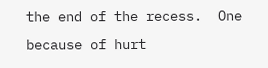the end of the recess.  One because of hurt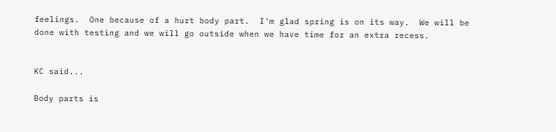feelings.  One because of a hurt body part.  I'm glad spring is on its way.  We will be done with testing and we will go outside when we have time for an extra recess.


KC said...

Body parts is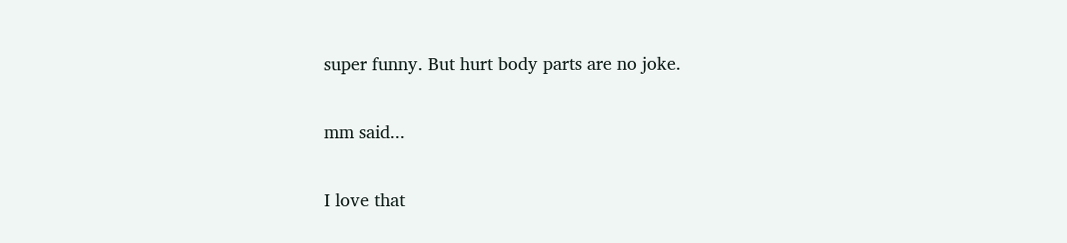super funny. But hurt body parts are no joke.

mm said...

I love that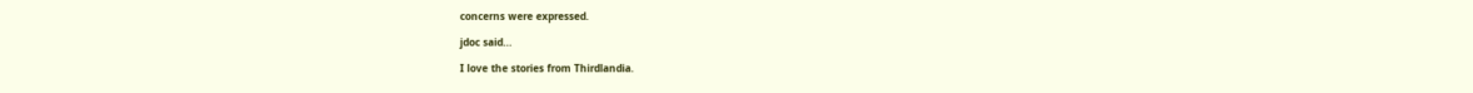concerns were expressed.

jdoc said...

I love the stories from Thirdlandia.